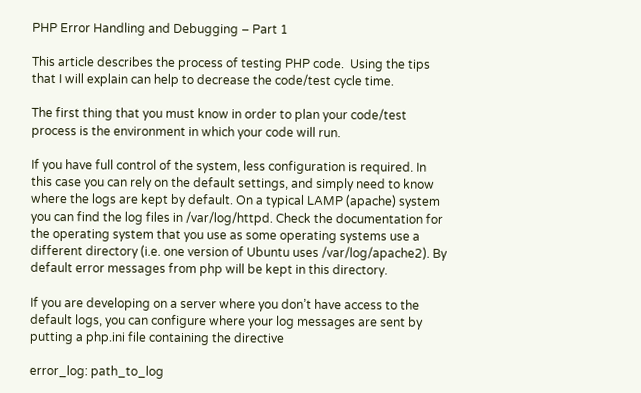PHP Error Handling and Debugging – Part 1

This article describes the process of testing PHP code.  Using the tips that I will explain can help to decrease the code/test cycle time.

The first thing that you must know in order to plan your code/test process is the environment in which your code will run.

If you have full control of the system, less configuration is required. In this case you can rely on the default settings, and simply need to know where the logs are kept by default. On a typical LAMP (apache) system you can find the log files in /var/log/httpd. Check the documentation for the operating system that you use as some operating systems use a different directory (i.e. one version of Ubuntu uses /var/log/apache2). By default error messages from php will be kept in this directory.

If you are developing on a server where you don’t have access to the default logs, you can configure where your log messages are sent by putting a php.ini file containing the directive

error_log: path_to_log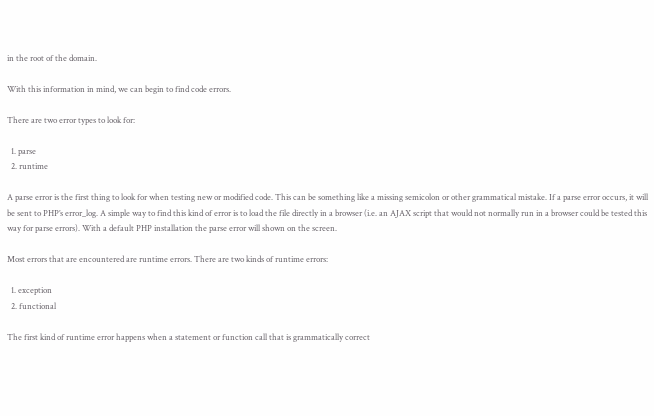in the root of the domain.

With this information in mind, we can begin to find code errors.

There are two error types to look for:

  1. parse
  2. runtime

A parse error is the first thing to look for when testing new or modified code. This can be something like a missing semicolon or other grammatical mistake. If a parse error occurs, it will be sent to PHP’s error_log. A simple way to find this kind of error is to load the file directly in a browser (i.e. an AJAX script that would not normally run in a browser could be tested this way for parse errors). With a default PHP installation the parse error will shown on the screen.

Most errors that are encountered are runtime errors. There are two kinds of runtime errors:

  1. exception
  2. functional

The first kind of runtime error happens when a statement or function call that is grammatically correct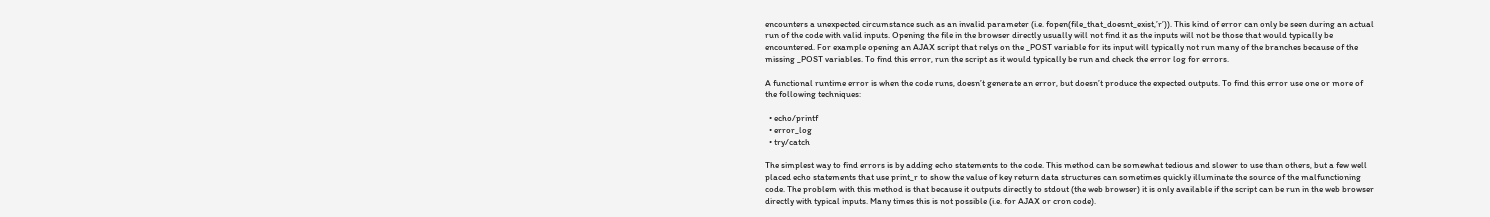encounters a unexpected circumstance such as an invalid parameter (i.e. fopen(file_that_doesnt_exist,’r’)). This kind of error can only be seen during an actual run of the code with valid inputs. Opening the file in the browser directly usually will not find it as the inputs will not be those that would typically be encountered. For example opening an AJAX script that relys on the _POST variable for its input will typically not run many of the branches because of the missing _POST variables. To find this error, run the script as it would typically be run and check the error log for errors.

A functional runtime error is when the code runs, doesn’t generate an error, but doesn’t produce the expected outputs. To find this error use one or more of the following techniques:

  • echo/printf
  • error_log
  • try/catch

The simplest way to find errors is by adding echo statements to the code. This method can be somewhat tedious and slower to use than others, but a few well placed echo statements that use print_r to show the value of key return data structures can sometimes quickly illuminate the source of the malfunctioning code. The problem with this method is that because it outputs directly to stdout (the web browser) it is only available if the script can be run in the web browser directly with typical inputs. Many times this is not possible (i.e. for AJAX or cron code).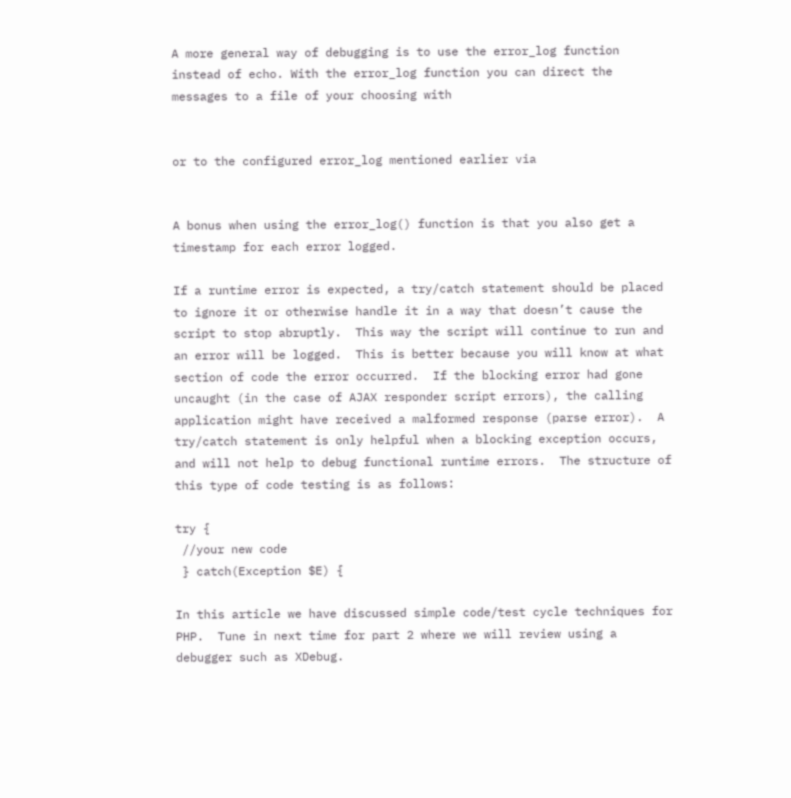A more general way of debugging is to use the error_log function instead of echo. With the error_log function you can direct the messages to a file of your choosing with


or to the configured error_log mentioned earlier via


A bonus when using the error_log() function is that you also get a timestamp for each error logged.

If a runtime error is expected, a try/catch statement should be placed to ignore it or otherwise handle it in a way that doesn’t cause the script to stop abruptly.  This way the script will continue to run and an error will be logged.  This is better because you will know at what section of code the error occurred.  If the blocking error had gone uncaught (in the case of AJAX responder script errors), the calling application might have received a malformed response (parse error).  A try/catch statement is only helpful when a blocking exception occurs, and will not help to debug functional runtime errors.  The structure of this type of code testing is as follows:

try {
 //your new code
 } catch(Exception $E) {

In this article we have discussed simple code/test cycle techniques for PHP.  Tune in next time for part 2 where we will review using a debugger such as XDebug.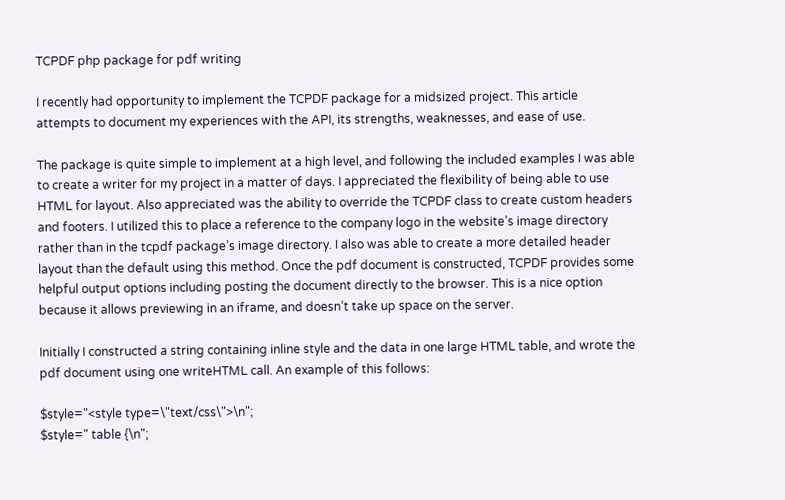TCPDF php package for pdf writing

I recently had opportunity to implement the TCPDF package for a midsized project. This article attempts to document my experiences with the API, its strengths, weaknesses, and ease of use.

The package is quite simple to implement at a high level, and following the included examples I was able to create a writer for my project in a matter of days. I appreciated the flexibility of being able to use HTML for layout. Also appreciated was the ability to override the TCPDF class to create custom headers and footers. I utilized this to place a reference to the company logo in the website’s image directory rather than in the tcpdf package’s image directory. I also was able to create a more detailed header layout than the default using this method. Once the pdf document is constructed, TCPDF provides some helpful output options including posting the document directly to the browser. This is a nice option because it allows previewing in an iframe, and doesn’t take up space on the server.

Initially I constructed a string containing inline style and the data in one large HTML table, and wrote the pdf document using one writeHTML call. An example of this follows:

$style="<style type=\"text/css\">\n";
$style=" table {\n";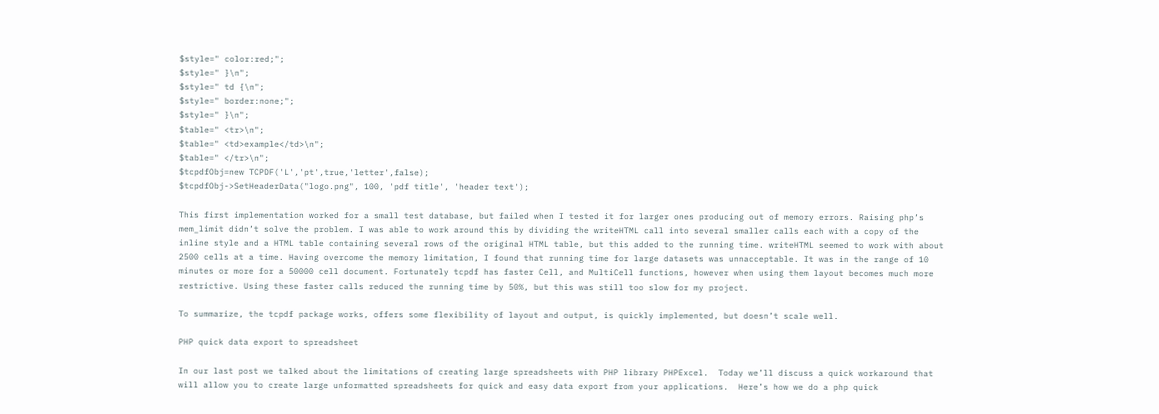$style=" color:red;";
$style=" }\n";
$style=" td {\n";
$style=" border:none;";
$style=" }\n";
$table=" <tr>\n";
$table=" <td>example</td>\n";
$table=" </tr>\n";
$tcpdfObj=new TCPDF('L','pt',true,'letter',false);
$tcpdfObj->SetHeaderData("logo.png", 100, 'pdf title', 'header text');

This first implementation worked for a small test database, but failed when I tested it for larger ones producing out of memory errors. Raising php’s mem_limit didn’t solve the problem. I was able to work around this by dividing the writeHTML call into several smaller calls each with a copy of the inline style and a HTML table containing several rows of the original HTML table, but this added to the running time. writeHTML seemed to work with about 2500 cells at a time. Having overcome the memory limitation, I found that running time for large datasets was unnacceptable. It was in the range of 10 minutes or more for a 50000 cell document. Fortunately tcpdf has faster Cell, and MultiCell functions, however when using them layout becomes much more restrictive. Using these faster calls reduced the running time by 50%, but this was still too slow for my project.

To summarize, the tcpdf package works, offers some flexibility of layout and output, is quickly implemented, but doesn’t scale well.

PHP quick data export to spreadsheet

In our last post we talked about the limitations of creating large spreadsheets with PHP library PHPExcel.  Today we’ll discuss a quick workaround that will allow you to create large unformatted spreadsheets for quick and easy data export from your applications.  Here’s how we do a php quick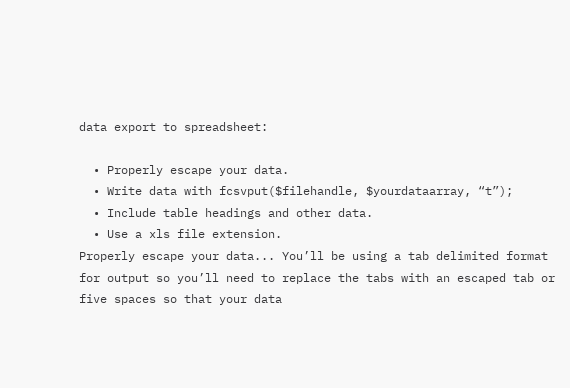data export to spreadsheet:

  • Properly escape your data.
  • Write data with fcsvput($filehandle, $yourdataarray, “t”);
  • Include table headings and other data.
  • Use a xls file extension.
Properly escape your data... You’ll be using a tab delimited format for output so you’ll need to replace the tabs with an escaped tab or five spaces so that your data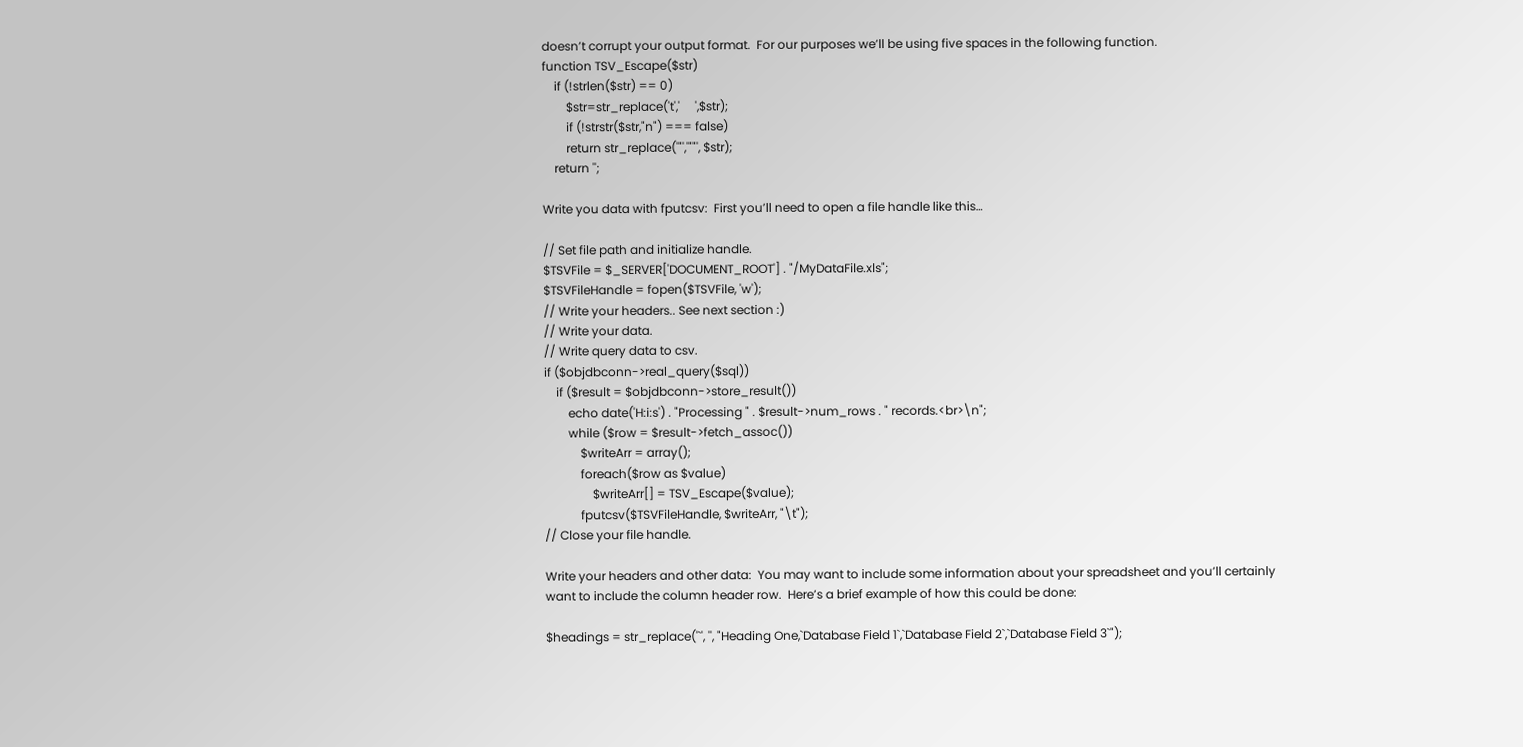doesn’t corrupt your output format.  For our purposes we’ll be using five spaces in the following function.
function TSV_Escape($str)
    if (!strlen($str) == 0)
        $str=str_replace('t','     ',$str);
        if (!strstr($str,"n") === false)
        return str_replace('"','""', $str);
    return '';

Write you data with fputcsv:  First you’ll need to open a file handle like this…

// Set file path and initialize handle.
$TSVFile = $_SERVER['DOCUMENT_ROOT'] . "/MyDataFile.xls";
$TSVFileHandle = fopen($TSVFile, 'w');
// Write your headers.. See next section :)
// Write your data.
// Write query data to csv.
if ($objdbconn->real_query($sql))
    if ($result = $objdbconn->store_result())
        echo date('H:i:s') . "Processing " . $result->num_rows . " records.<br>\n";
        while ($row = $result->fetch_assoc())
            $writeArr = array();
            foreach($row as $value)
                $writeArr[] = TSV_Escape($value);
            fputcsv($TSVFileHandle, $writeArr, "\t");
// Close your file handle.

Write your headers and other data:  You may want to include some information about your spreadsheet and you’ll certainly want to include the column header row.  Here’s a brief example of how this could be done:

$headings = str_replace('`', '', "Heading One,`Database Field 1`,`Database Field 2`,`Database Field 3`");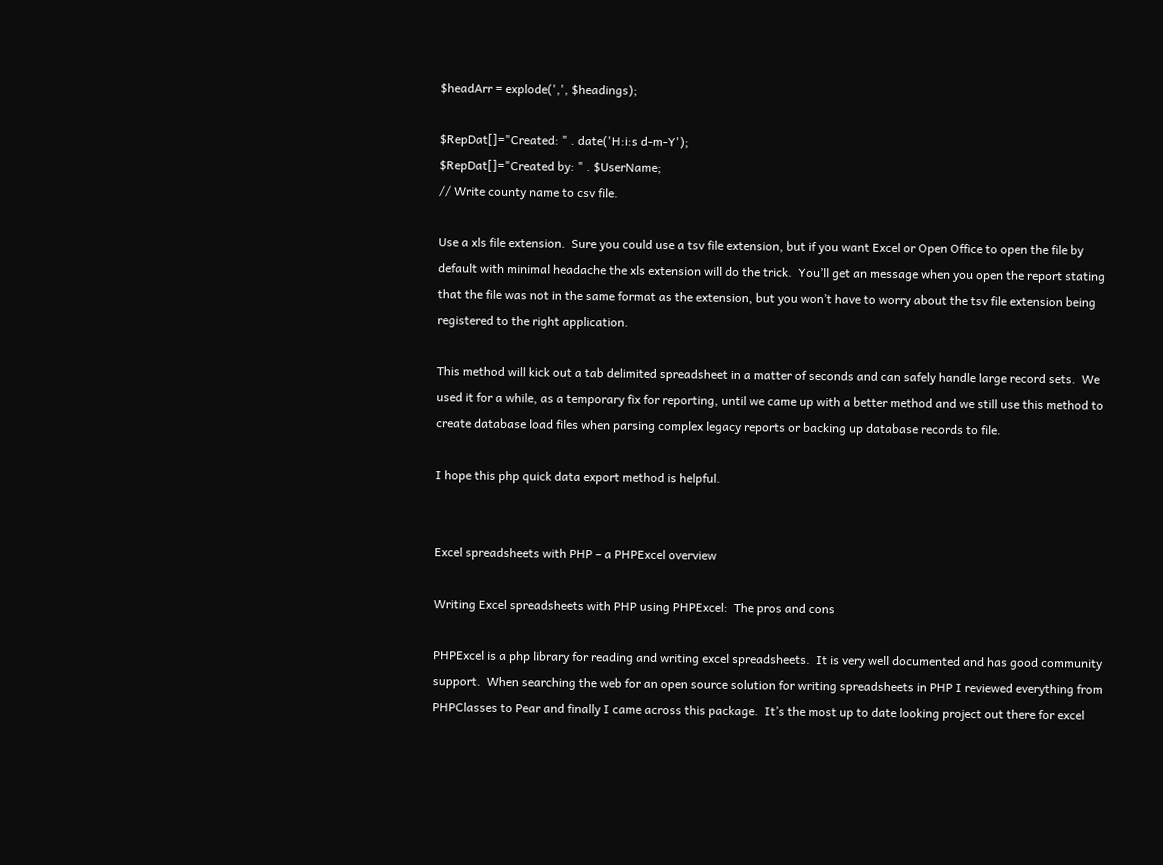$headArr = explode(',', $headings);

$RepDat[]="Created: " . date('H:i:s d-m-Y');
$RepDat[]="Created by: " . $UserName;
// Write county name to csv file.

Use a xls file extension.  Sure you could use a tsv file extension, but if you want Excel or Open Office to open the file by default with minimal headache the xls extension will do the trick.  You’ll get an message when you open the report stating that the file was not in the same format as the extension, but you won’t have to worry about the tsv file extension being registered to the right application.

This method will kick out a tab delimited spreadsheet in a matter of seconds and can safely handle large record sets.  We used it for a while, as a temporary fix for reporting, until we came up with a better method and we still use this method to create database load files when parsing complex legacy reports or backing up database records to file.

I hope this php quick data export method is helpful.


Excel spreadsheets with PHP – a PHPExcel overview

Writing Excel spreadsheets with PHP using PHPExcel:  The pros and cons

PHPExcel is a php library for reading and writing excel spreadsheets.  It is very well documented and has good community support.  When searching the web for an open source solution for writing spreadsheets in PHP I reviewed everything from PHPClasses to Pear and finally I came across this package.  It’s the most up to date looking project out there for excel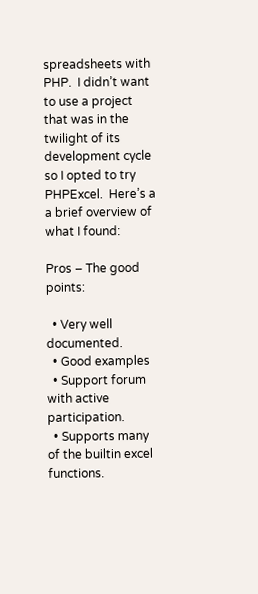spreadsheets with PHP.  I didn’t want to use a project that was in the twilight of its development cycle so I opted to try PHPExcel.  Here’s a a brief overview of what I found:

Pros – The good points:

  • Very well documented.
  • Good examples
  • Support forum with active participation.
  • Supports many of the builtin excel functions.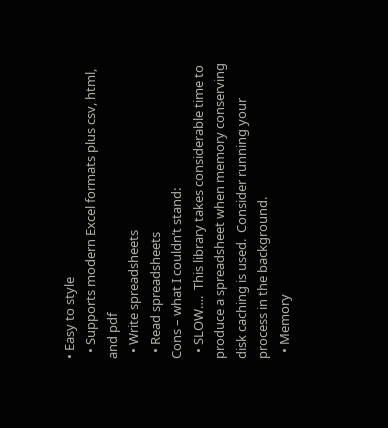• Easy to style
  • Supports modern Excel formats plus csv, html, and pdf
  • Write spreadsheets
  • Read spreadsheets
Cons – what I couldn’t stand:
  • SLOW….  This library takes considerable time to produce a spreadsheet when memory conserving disk caching is used.  Consider running your process in the background.
  • Memory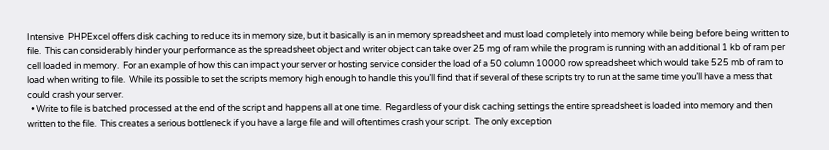Intensive  PHPExcel offers disk caching to reduce its in memory size, but it basically is an in memory spreadsheet and must load completely into memory while being before being written to file.  This can considerably hinder your performance as the spreadsheet object and writer object can take over 25 mg of ram while the program is running with an additional 1 kb of ram per cell loaded in memory.  For an example of how this can impact your server or hosting service consider the load of a 50 column 10000 row spreadsheet which would take 525 mb of ram to load when writing to file.  While its possible to set the scripts memory high enough to handle this you’ll find that if several of these scripts try to run at the same time you’ll have a mess that could crash your server.
  • Write to file is batched processed at the end of the script and happens all at one time.  Regardless of your disk caching settings the entire spreadsheet is loaded into memory and then written to the file.  This creates a serious bottleneck if you have a large file and will oftentimes crash your script.  The only exception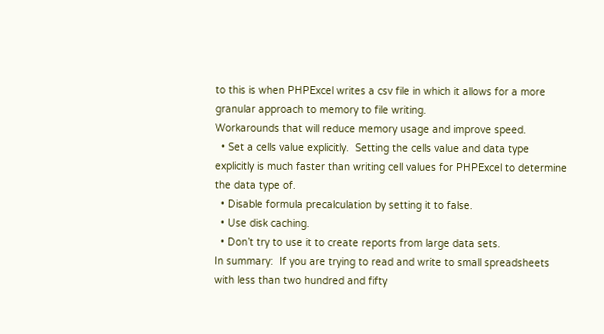to this is when PHPExcel writes a csv file in which it allows for a more granular approach to memory to file writing.
Workarounds that will reduce memory usage and improve speed.
  • Set a cells value explicitly.  Setting the cells value and data type explicitly is much faster than writing cell values for PHPExcel to determine the data type of.
  • Disable formula precalculation by setting it to false.
  • Use disk caching.
  • Don’t try to use it to create reports from large data sets.
In summary:  If you are trying to read and write to small spreadsheets with less than two hundred and fifty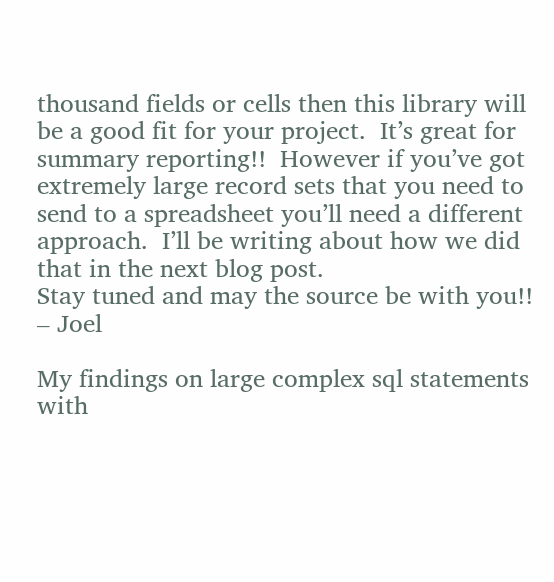thousand fields or cells then this library will be a good fit for your project.  It’s great for summary reporting!!  However if you’ve got extremely large record sets that you need to send to a spreadsheet you’ll need a different approach.  I’ll be writing about how we did that in the next blog post.
Stay tuned and may the source be with you!!
– Joel

My findings on large complex sql statements with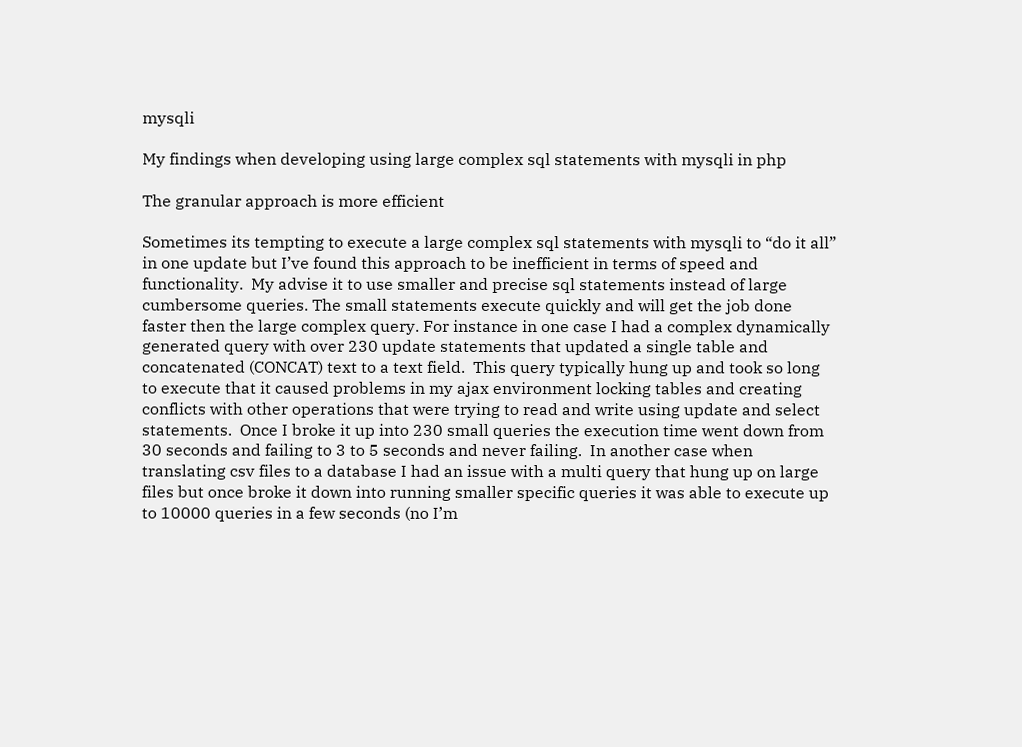mysqli

My findings when developing using large complex sql statements with mysqli in php

The granular approach is more efficient

Sometimes its tempting to execute a large complex sql statements with mysqli to “do it all” in one update but I’ve found this approach to be inefficient in terms of speed and functionality.  My advise it to use smaller and precise sql statements instead of large cumbersome queries. The small statements execute quickly and will get the job done faster then the large complex query. For instance in one case I had a complex dynamically generated query with over 230 update statements that updated a single table and concatenated (CONCAT) text to a text field.  This query typically hung up and took so long to execute that it caused problems in my ajax environment locking tables and creating conflicts with other operations that were trying to read and write using update and select statements.  Once I broke it up into 230 small queries the execution time went down from 30 seconds and failing to 3 to 5 seconds and never failing.  In another case when translating csv files to a database I had an issue with a multi query that hung up on large files but once broke it down into running smaller specific queries it was able to execute up to 10000 queries in a few seconds (no I’m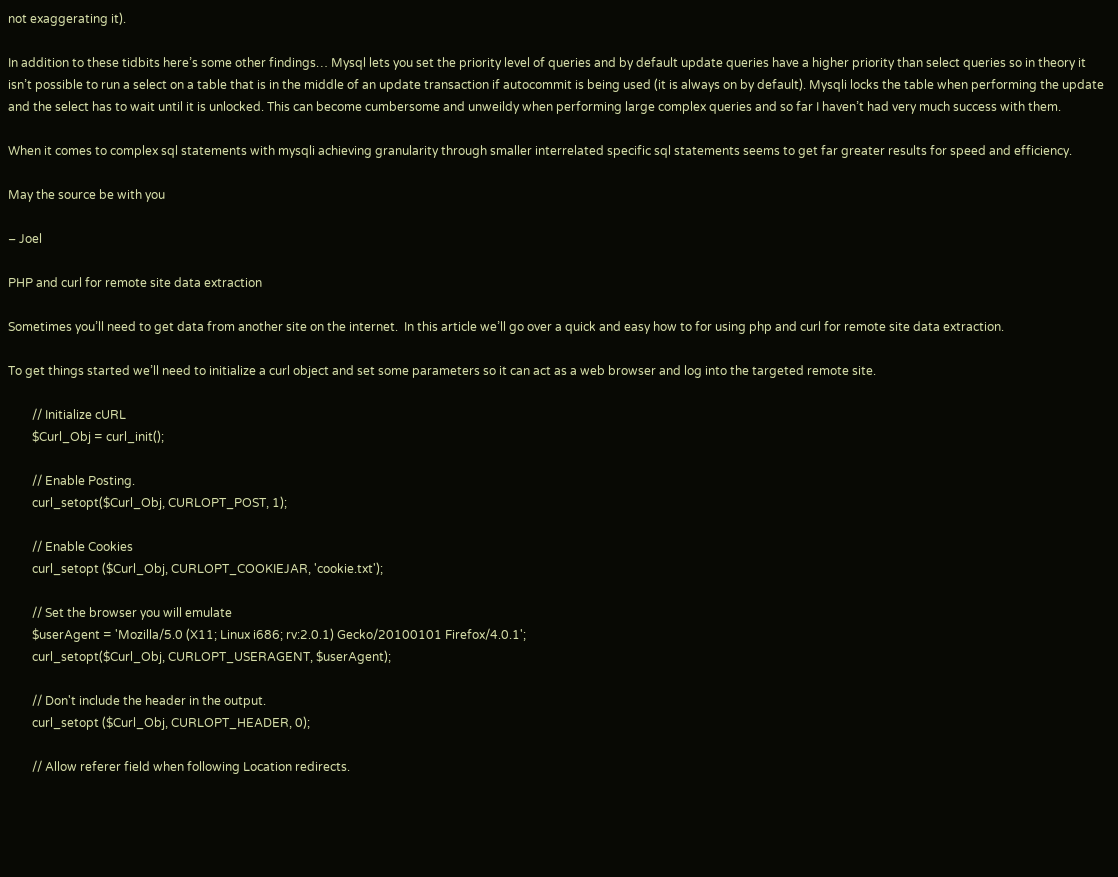not exaggerating it).

In addition to these tidbits here’s some other findings… Mysql lets you set the priority level of queries and by default update queries have a higher priority than select queries so in theory it isn’t possible to run a select on a table that is in the middle of an update transaction if autocommit is being used (it is always on by default). Mysqli locks the table when performing the update and the select has to wait until it is unlocked. This can become cumbersome and unweildy when performing large complex queries and so far I haven’t had very much success with them.

When it comes to complex sql statements with mysqli achieving granularity through smaller interrelated specific sql statements seems to get far greater results for speed and efficiency.

May the source be with you

– Joel

PHP and curl for remote site data extraction

Sometimes you’ll need to get data from another site on the internet.  In this article we’ll go over a quick and easy how to for using php and curl for remote site data extraction.

To get things started we’ll need to initialize a curl object and set some parameters so it can act as a web browser and log into the targeted remote site.

        // Initialize cURL
        $Curl_Obj = curl_init();

        // Enable Posting.
        curl_setopt($Curl_Obj, CURLOPT_POST, 1);

        // Enable Cookies
        curl_setopt ($Curl_Obj, CURLOPT_COOKIEJAR, 'cookie.txt');

        // Set the browser you will emulate
        $userAgent = 'Mozilla/5.0 (X11; Linux i686; rv:2.0.1) Gecko/20100101 Firefox/4.0.1';
        curl_setopt($Curl_Obj, CURLOPT_USERAGENT, $userAgent);

        // Don't include the header in the output.
        curl_setopt ($Curl_Obj, CURLOPT_HEADER, 0);

        // Allow referer field when following Location redirects.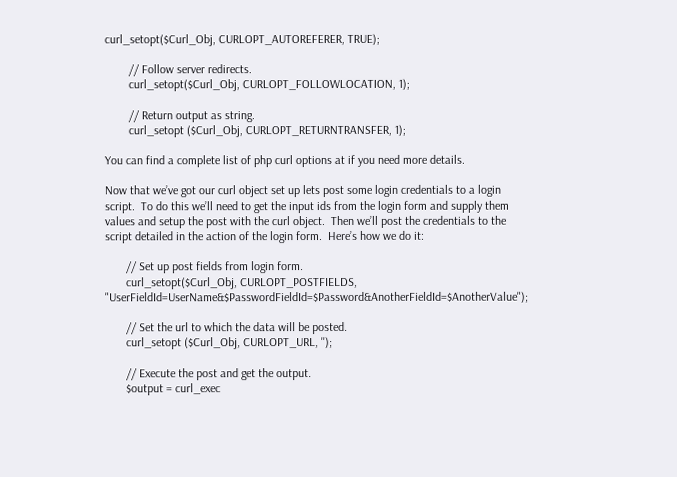curl_setopt($Curl_Obj, CURLOPT_AUTOREFERER, TRUE);

        // Follow server redirects.
        curl_setopt($Curl_Obj, CURLOPT_FOLLOWLOCATION, 1);

        // Return output as string.
        curl_setopt ($Curl_Obj, CURLOPT_RETURNTRANSFER, 1);

You can find a complete list of php curl options at if you need more details.

Now that we’ve got our curl object set up lets post some login credentials to a login script.  To do this we’ll need to get the input ids from the login form and supply them values and setup the post with the curl object.  Then we’ll post the credentials to the script detailed in the action of the login form.  Here’s how we do it:

       // Set up post fields from login form.
       curl_setopt($Curl_Obj, CURLOPT_POSTFIELDS, "UserFieldId=UserName&$PasswordFieldId=$Password&AnotherFieldId=$AnotherValue");

       // Set the url to which the data will be posted.
       curl_setopt ($Curl_Obj, CURLOPT_URL, '');

       // Execute the post and get the output.
       $output = curl_exec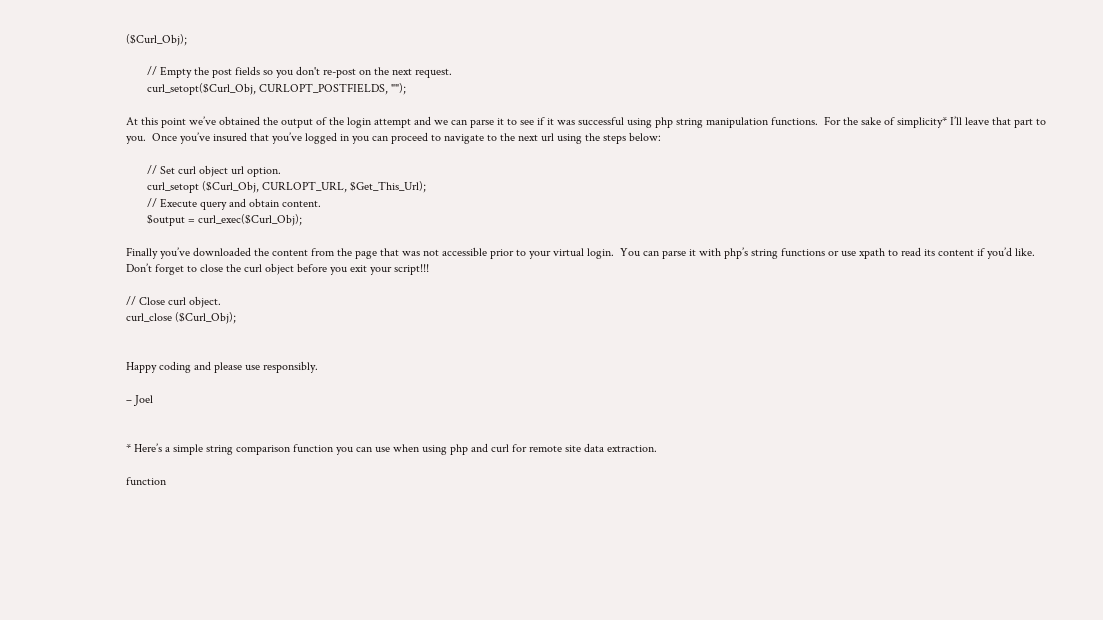($Curl_Obj);

       // Empty the post fields so you don't re-post on the next request.
       curl_setopt($Curl_Obj, CURLOPT_POSTFIELDS, "");

At this point we’ve obtained the output of the login attempt and we can parse it to see if it was successful using php string manipulation functions.  For the sake of simplicity* I’ll leave that part to you.  Once you’ve insured that you’ve logged in you can proceed to navigate to the next url using the steps below:

       // Set curl object url option.
       curl_setopt ($Curl_Obj, CURLOPT_URL, $Get_This_Url);
       // Execute query and obtain content.
       $output = curl_exec($Curl_Obj);

Finally you’ve downloaded the content from the page that was not accessible prior to your virtual login.  You can parse it with php’s string functions or use xpath to read its content if you’d like.  Don’t forget to close the curl object before you exit your script!!!

// Close curl object.
curl_close ($Curl_Obj);


Happy coding and please use responsibly.

– Joel


* Here’s a simple string comparison function you can use when using php and curl for remote site data extraction.

function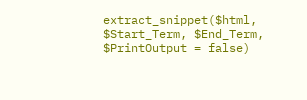extract_snippet($html, $Start_Term, $End_Term, $PrintOutput = false)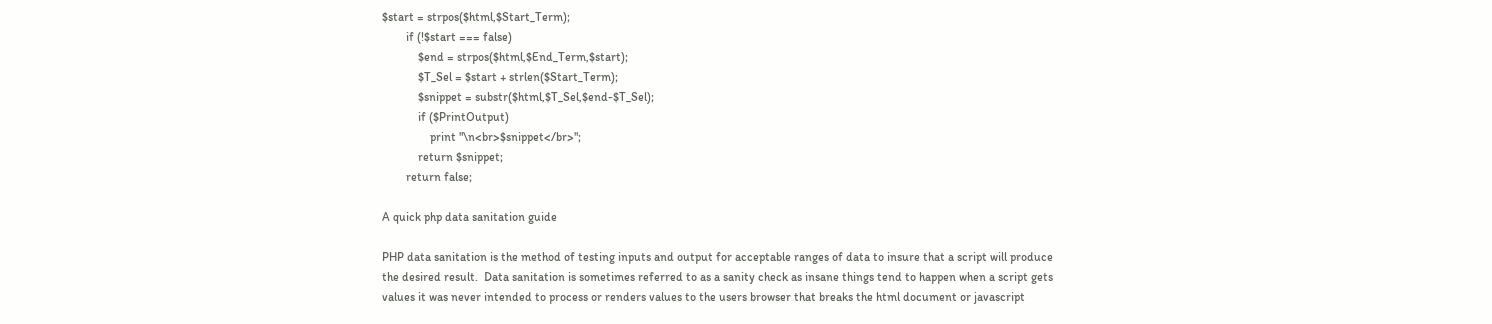$start = strpos($html,$Start_Term);
        if (!$start === false)
            $end = strpos($html,$End_Term,$start);
            $T_Sel = $start + strlen($Start_Term);
            $snippet = substr($html,$T_Sel,$end-$T_Sel);
            if ($PrintOutput)
                print "\n<br>$snippet</br>";
            return $snippet;
        return false;

A quick php data sanitation guide

PHP data sanitation is the method of testing inputs and output for acceptable ranges of data to insure that a script will produce the desired result.  Data sanitation is sometimes referred to as a sanity check as insane things tend to happen when a script gets values it was never intended to process or renders values to the users browser that breaks the html document or javascript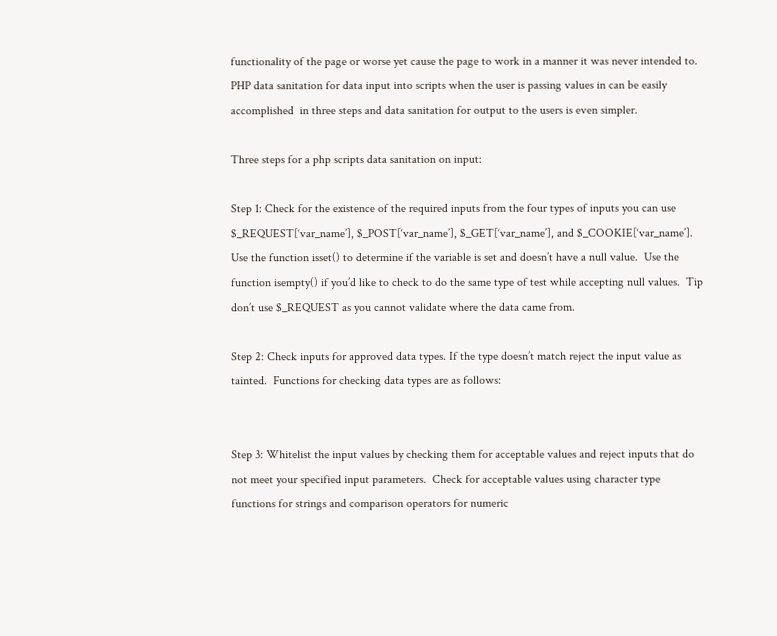functionality of the page or worse yet cause the page to work in a manner it was never intended to.  PHP data sanitation for data input into scripts when the user is passing values in can be easily accomplished  in three steps and data sanitation for output to the users is even simpler.

Three steps for a php scripts data sanitation on input:

Step 1: Check for the existence of the required inputs from the four types of inputs you can use $_REQUEST[‘var_name’], $_POST[‘var_name’], $_GET[‘var_name’], and $_COOKIE[‘var_name’]. Use the function isset() to determine if the variable is set and doesn’t have a null value.  Use the function isempty() if you’d like to check to do the same type of test while accepting null values.  Tip don’t use $_REQUEST as you cannot validate where the data came from.

Step 2: Check inputs for approved data types. If the type doesn’t match reject the input value as tainted.  Functions for checking data types are as follows:


Step 3: Whitelist the input values by checking them for acceptable values and reject inputs that do not meet your specified input parameters.  Check for acceptable values using character type functions for strings and comparison operators for numeric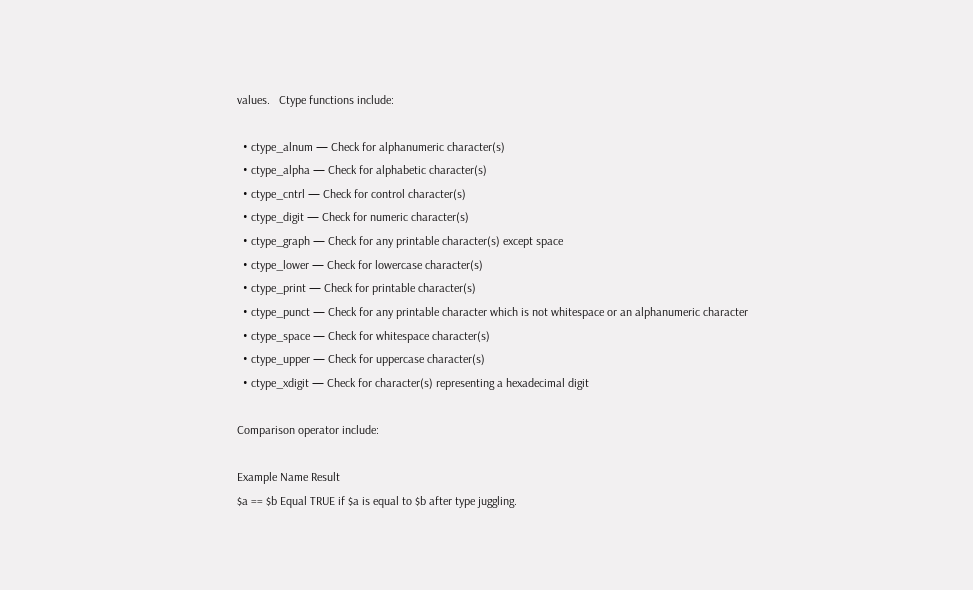values.   Ctype functions include:

  • ctype_alnum — Check for alphanumeric character(s)
  • ctype_alpha — Check for alphabetic character(s)
  • ctype_cntrl — Check for control character(s)
  • ctype_digit — Check for numeric character(s)
  • ctype_graph — Check for any printable character(s) except space
  • ctype_lower — Check for lowercase character(s)
  • ctype_print — Check for printable character(s)
  • ctype_punct — Check for any printable character which is not whitespace or an alphanumeric character
  • ctype_space — Check for whitespace character(s)
  • ctype_upper — Check for uppercase character(s)
  • ctype_xdigit — Check for character(s) representing a hexadecimal digit

Comparison operator include:

Example Name Result
$a == $b Equal TRUE if $a is equal to $b after type juggling.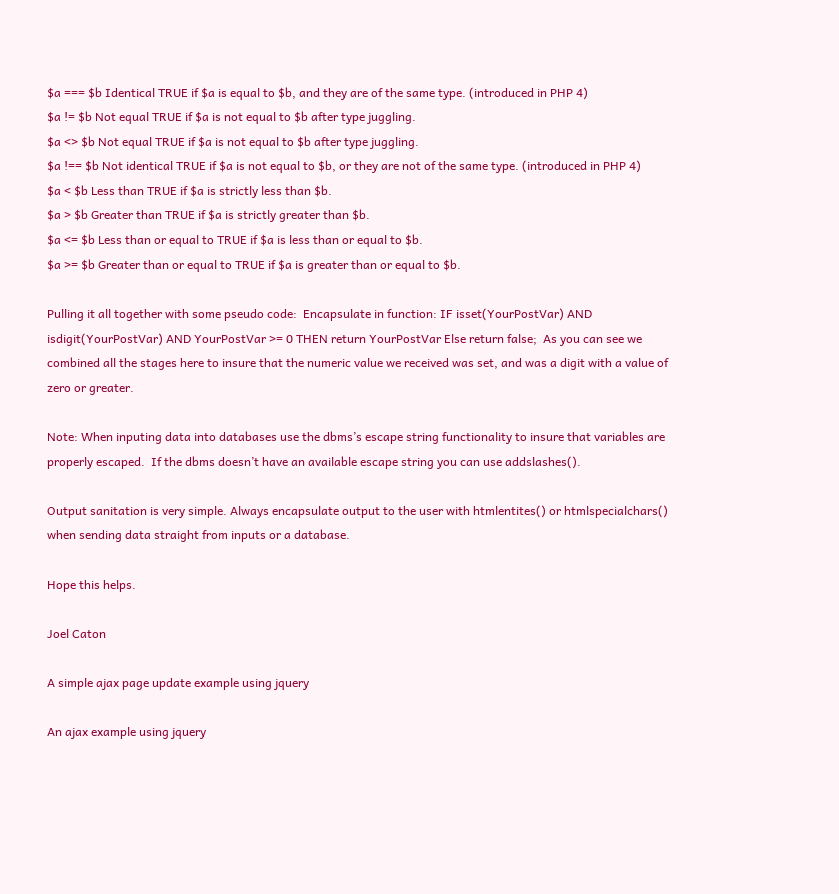$a === $b Identical TRUE if $a is equal to $b, and they are of the same type. (introduced in PHP 4)
$a != $b Not equal TRUE if $a is not equal to $b after type juggling.
$a <> $b Not equal TRUE if $a is not equal to $b after type juggling.
$a !== $b Not identical TRUE if $a is not equal to $b, or they are not of the same type. (introduced in PHP 4)
$a < $b Less than TRUE if $a is strictly less than $b.
$a > $b Greater than TRUE if $a is strictly greater than $b.
$a <= $b Less than or equal to TRUE if $a is less than or equal to $b.
$a >= $b Greater than or equal to TRUE if $a is greater than or equal to $b.

Pulling it all together with some pseudo code:  Encapsulate in function: IF isset(YourPostVar) AND isdigit(YourPostVar) AND YourPostVar >= 0 THEN return YourPostVar Else return false;  As you can see we combined all the stages here to insure that the numeric value we received was set, and was a digit with a value of zero or greater.

Note: When inputing data into databases use the dbms’s escape string functionality to insure that variables are properly escaped.  If the dbms doesn’t have an available escape string you can use addslashes().

Output sanitation is very simple. Always encapsulate output to the user with htmlentites() or htmlspecialchars() when sending data straight from inputs or a database.

Hope this helps.

Joel Caton

A simple ajax page update example using jquery

An ajax example using jquery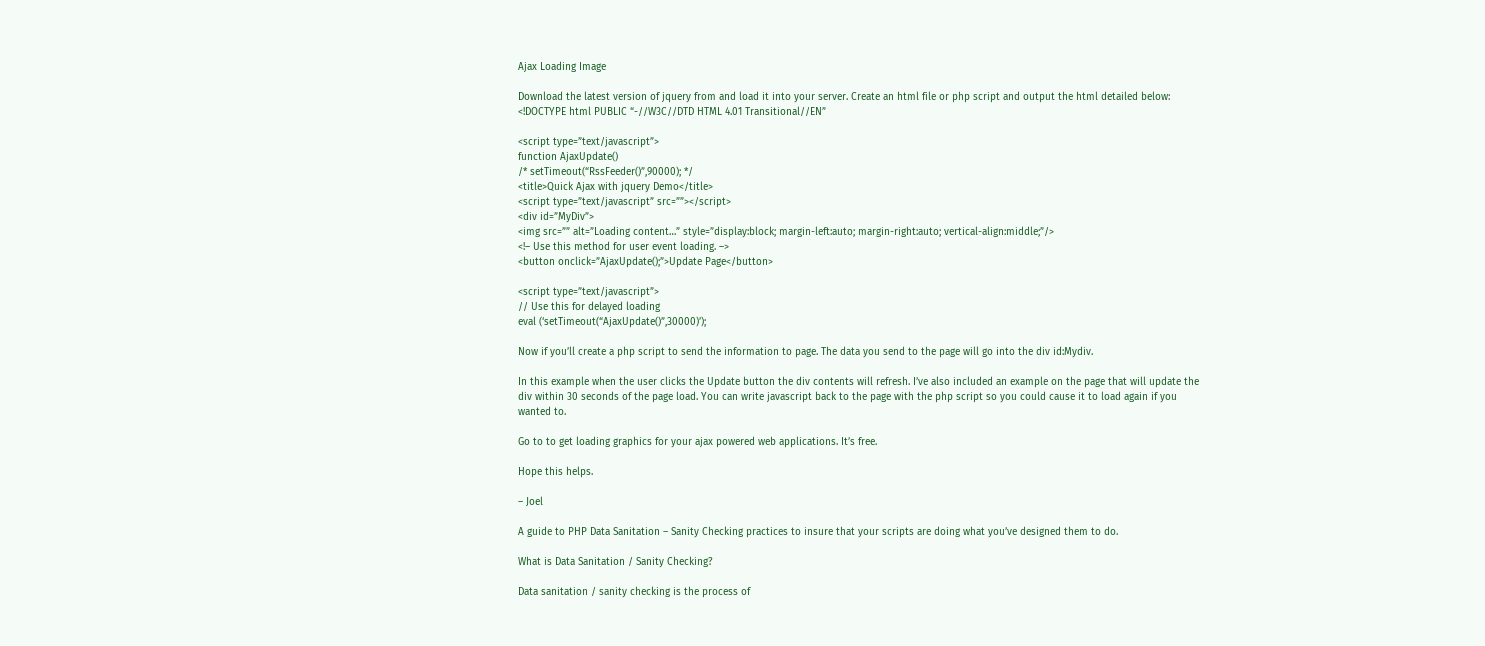Ajax Loading Image

Download the latest version of jquery from and load it into your server. Create an html file or php script and output the html detailed below:
<!DOCTYPE html PUBLIC “-//W3C//DTD HTML 4.01 Transitional//EN”

<script type=”text/javascript”>
function AjaxUpdate()
/* setTimeout(“RssFeeder()”,90000); */
<title>Quick Ajax with jquery Demo</title>
<script type=”text/javascript” src=””></script>
<div id=”MyDiv”>
<img src=”” alt=”Loading content…” style=”display:block; margin-left:auto; margin-right:auto; vertical-align:middle;”/>
<!– Use this method for user event loading. –>
<button onclick=”AjaxUpdate();”>Update Page</button>

<script type=”text/javascript”>
// Use this for delayed loading
eval (‘setTimeout(“AjaxUpdate()”,30000)’);

Now if you’ll create a php script to send the information to page. The data you send to the page will go into the div id:Mydiv.

In this example when the user clicks the Update button the div contents will refresh. I’ve also included an example on the page that will update the div within 30 seconds of the page load. You can write javascript back to the page with the php script so you could cause it to load again if you wanted to.

Go to to get loading graphics for your ajax powered web applications. It’s free.

Hope this helps.

– Joel

A guide to PHP Data Sanitation – Sanity Checking practices to insure that your scripts are doing what you’ve designed them to do.

What is Data Sanitation / Sanity Checking?

Data sanitation / sanity checking is the process of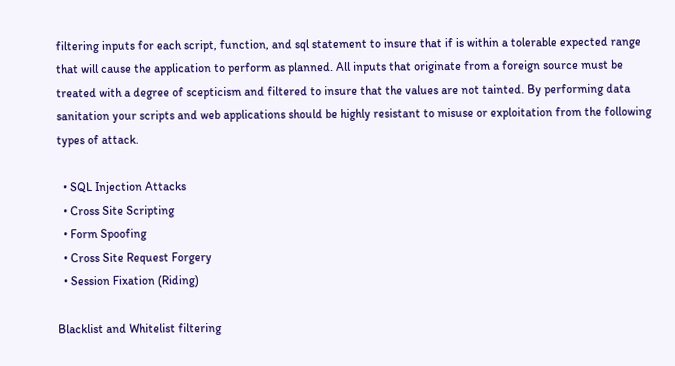filtering inputs for each script, function, and sql statement to insure that if is within a tolerable expected range that will cause the application to perform as planned. All inputs that originate from a foreign source must be treated with a degree of scepticism and filtered to insure that the values are not tainted. By performing data sanitation your scripts and web applications should be highly resistant to misuse or exploitation from the following types of attack.

  • SQL Injection Attacks
  • Cross Site Scripting
  • Form Spoofing
  • Cross Site Request Forgery
  • Session Fixation (Riding)

Blacklist and Whitelist filtering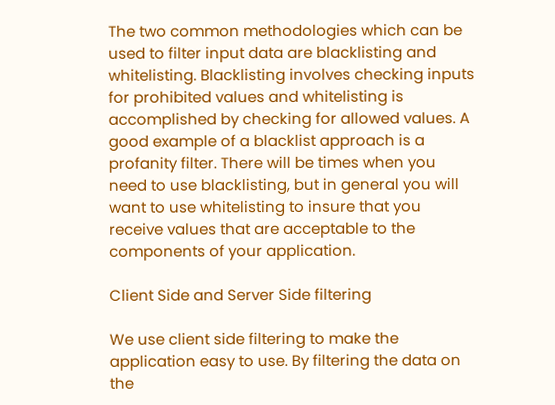The two common methodologies which can be used to filter input data are blacklisting and whitelisting. Blacklisting involves checking inputs for prohibited values and whitelisting is accomplished by checking for allowed values. A good example of a blacklist approach is a profanity filter. There will be times when you need to use blacklisting, but in general you will want to use whitelisting to insure that you receive values that are acceptable to the components of your application.

Client Side and Server Side filtering

We use client side filtering to make the application easy to use. By filtering the data on the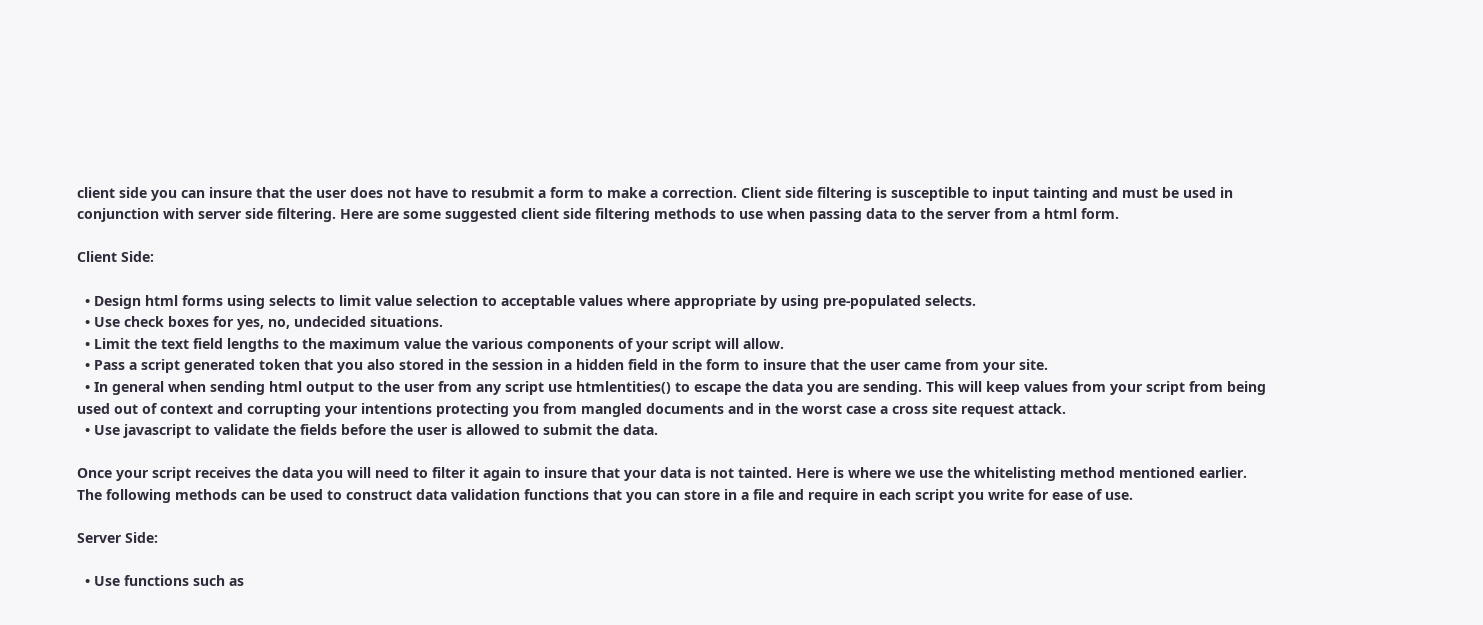client side you can insure that the user does not have to resubmit a form to make a correction. Client side filtering is susceptible to input tainting and must be used in conjunction with server side filtering. Here are some suggested client side filtering methods to use when passing data to the server from a html form.

Client Side:

  • Design html forms using selects to limit value selection to acceptable values where appropriate by using pre-populated selects.
  • Use check boxes for yes, no, undecided situations.
  • Limit the text field lengths to the maximum value the various components of your script will allow.
  • Pass a script generated token that you also stored in the session in a hidden field in the form to insure that the user came from your site.
  • In general when sending html output to the user from any script use htmlentities() to escape the data you are sending. This will keep values from your script from being used out of context and corrupting your intentions protecting you from mangled documents and in the worst case a cross site request attack.
  • Use javascript to validate the fields before the user is allowed to submit the data.

Once your script receives the data you will need to filter it again to insure that your data is not tainted. Here is where we use the whitelisting method mentioned earlier. The following methods can be used to construct data validation functions that you can store in a file and require in each script you write for ease of use.

Server Side:

  • Use functions such as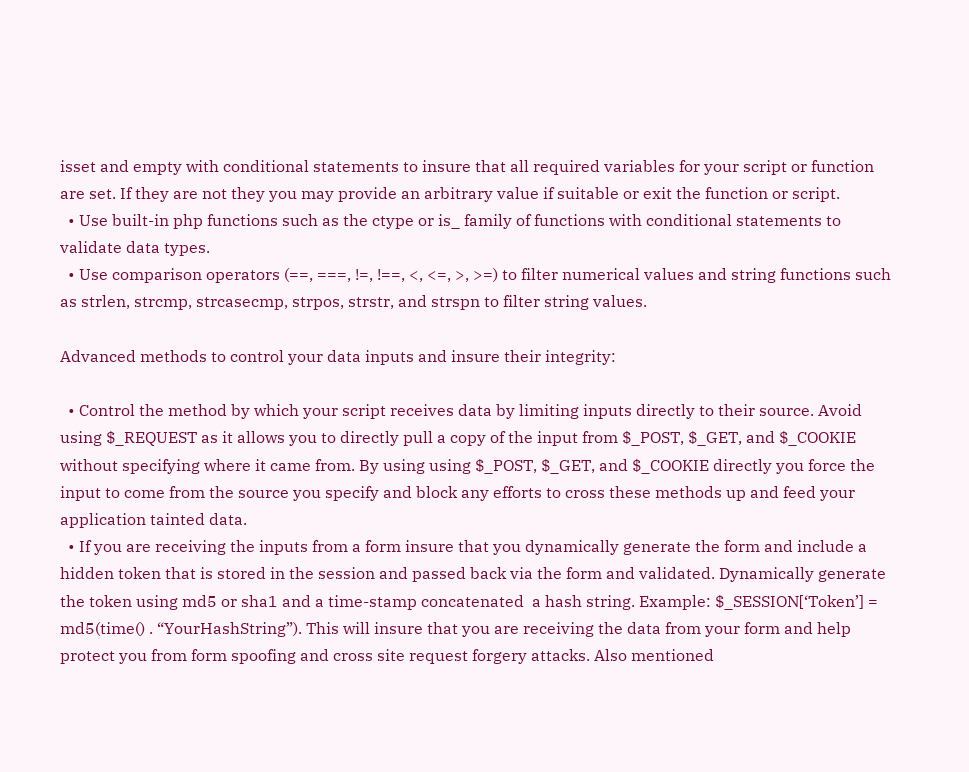isset and empty with conditional statements to insure that all required variables for your script or function are set. If they are not they you may provide an arbitrary value if suitable or exit the function or script.
  • Use built-in php functions such as the ctype or is_ family of functions with conditional statements to validate data types.
  • Use comparison operators (==, ===, !=, !==, <, <=, >, >=) to filter numerical values and string functions such as strlen, strcmp, strcasecmp, strpos, strstr, and strspn to filter string values.

Advanced methods to control your data inputs and insure their integrity:

  • Control the method by which your script receives data by limiting inputs directly to their source. Avoid using $_REQUEST as it allows you to directly pull a copy of the input from $_POST, $_GET, and $_COOKIE without specifying where it came from. By using using $_POST, $_GET, and $_COOKIE directly you force the input to come from the source you specify and block any efforts to cross these methods up and feed your application tainted data.
  • If you are receiving the inputs from a form insure that you dynamically generate the form and include a hidden token that is stored in the session and passed back via the form and validated. Dynamically generate the token using md5 or sha1 and a time-stamp concatenated  a hash string. Example: $_SESSION[‘Token’] = md5(time() . “YourHashString”). This will insure that you are receiving the data from your form and help protect you from form spoofing and cross site request forgery attacks. Also mentioned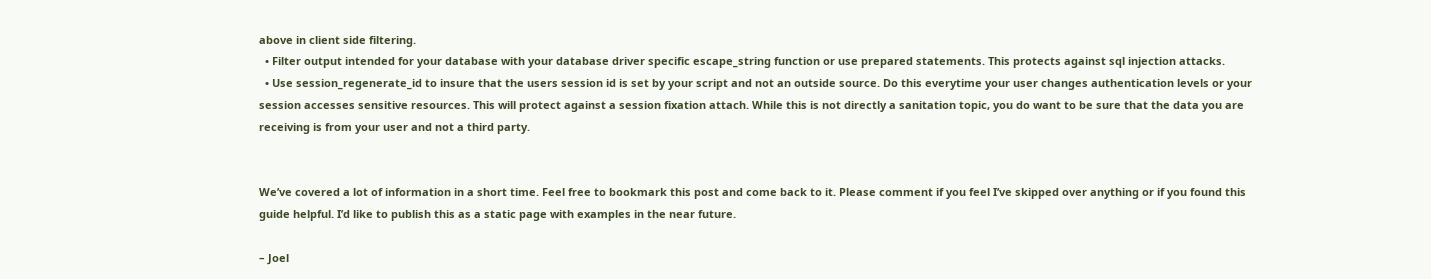above in client side filtering.
  • Filter output intended for your database with your database driver specific escape_string function or use prepared statements. This protects against sql injection attacks.
  • Use session_regenerate_id to insure that the users session id is set by your script and not an outside source. Do this everytime your user changes authentication levels or your session accesses sensitive resources. This will protect against a session fixation attach. While this is not directly a sanitation topic, you do want to be sure that the data you are receiving is from your user and not a third party.


We’ve covered a lot of information in a short time. Feel free to bookmark this post and come back to it. Please comment if you feel I’ve skipped over anything or if you found this guide helpful. I’d like to publish this as a static page with examples in the near future.

– Joel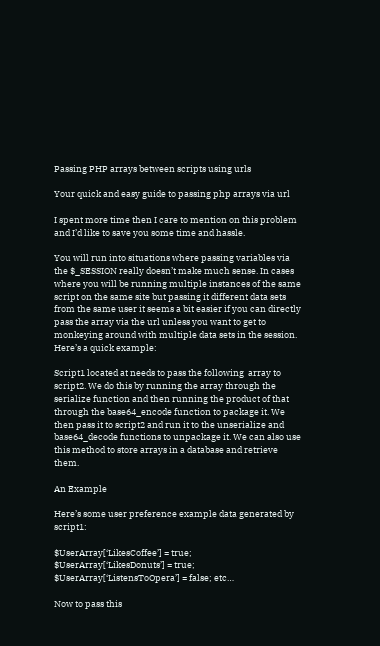Passing PHP arrays between scripts using urls

Your quick and easy guide to passing php arrays via url

I spent more time then I care to mention on this problem and I’d like to save you some time and hassle.

You will run into situations where passing variables via the $_SESSION really doesn’t make much sense. In cases where you will be running multiple instances of the same script on the same site but passing it different data sets from the same user it seems a bit easier if you can directly pass the array via the url unless you want to get to monkeying around with multiple data sets in the session. Here’s a quick example:

Script1 located at needs to pass the following  array to script2. We do this by running the array through the serialize function and then running the product of that through the base64_encode function to package it. We then pass it to script2 and run it to the unserialize and base64_decode functions to unpackage it. We can also use this method to store arrays in a database and retrieve them.

An Example

Here’s some user preference example data generated by script1:

$UserArray[‘LikesCoffee’] = true; $UserArray[‘LikesDonuts’] = true; $UserArray[‘ListensToOpera’] = false; etc…

Now to pass this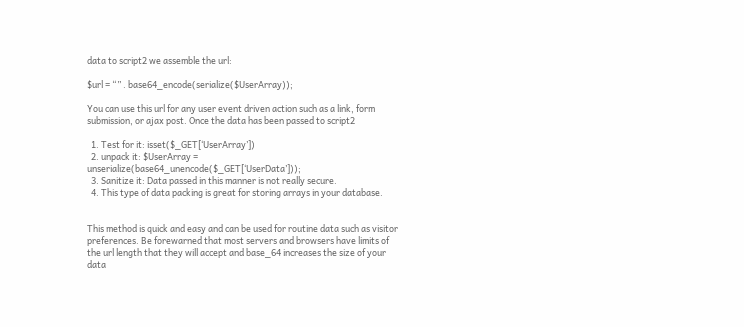data to script2 we assemble the url:

$url = “” . base64_encode(serialize($UserArray));

You can use this url for any user event driven action such as a link, form submission, or ajax post. Once the data has been passed to script2

  1. Test for it: isset($_GET[‘UserArray’])
  2. unpack it: $UserArray = unserialize(base64_unencode($_GET[‘UserData’]));
  3. Sanitize it: Data passed in this manner is not really secure.
  4. This type of data packing is great for storing arrays in your database.


This method is quick and easy and can be used for routine data such as visitor preferences. Be forewarned that most servers and browsers have limits of the url length that they will accept and base_64 increases the size of your data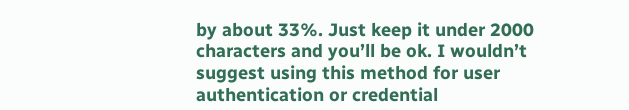by about 33%. Just keep it under 2000 characters and you’ll be ok. I wouldn’t suggest using this method for user authentication or credential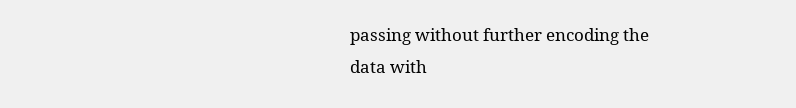passing without further encoding the data with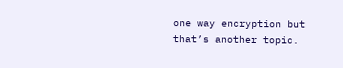one way encryption but that’s another topic.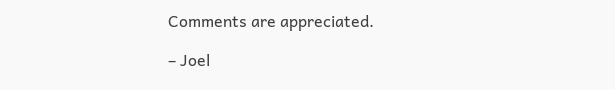Comments are appreciated.

– Joel